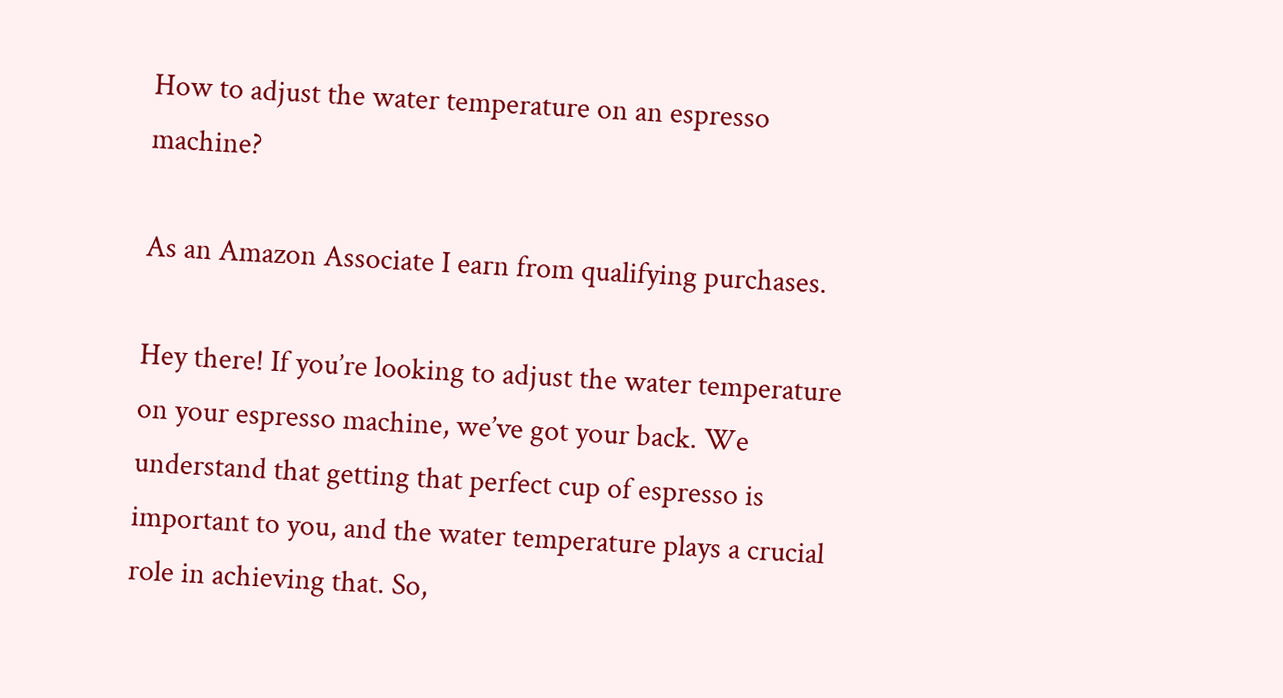How to adjust the water temperature on an espresso machine?

As an Amazon Associate I earn from qualifying purchases.

Hey there! If you’re looking to adjust the water temperature on your espresso machine, we’ve got your back. We understand that getting that perfect cup of espresso is important to you, and the water temperature plays a crucial role in achieving that. So,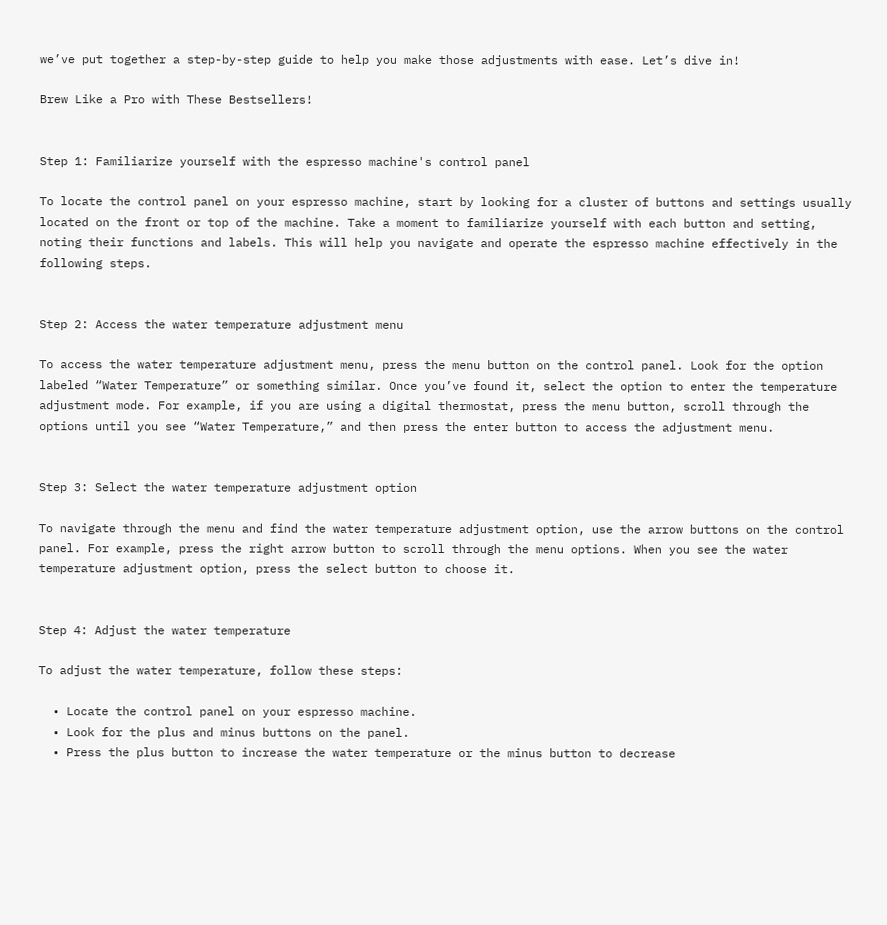we’ve put together a step-by-step guide to help you make those adjustments with ease. Let’s dive in!

Brew Like a Pro with These Bestsellers!


Step 1: Familiarize yourself with the espresso machine's control panel

To locate the control panel on your espresso machine, start by looking for a cluster of buttons and settings usually located on the front or top of the machine. Take a moment to familiarize yourself with each button and setting, noting their functions and labels. This will help you navigate and operate the espresso machine effectively in the following steps.


Step 2: Access the water temperature adjustment menu

To access the water temperature adjustment menu, press the menu button on the control panel. Look for the option labeled “Water Temperature” or something similar. Once you’ve found it, select the option to enter the temperature adjustment mode. For example, if you are using a digital thermostat, press the menu button, scroll through the options until you see “Water Temperature,” and then press the enter button to access the adjustment menu.


Step 3: Select the water temperature adjustment option

To navigate through the menu and find the water temperature adjustment option, use the arrow buttons on the control panel. For example, press the right arrow button to scroll through the menu options. When you see the water temperature adjustment option, press the select button to choose it.


Step 4: Adjust the water temperature

To adjust the water temperature, follow these steps:

  • Locate the control panel on your espresso machine.
  • Look for the plus and minus buttons on the panel.
  • Press the plus button to increase the water temperature or the minus button to decrease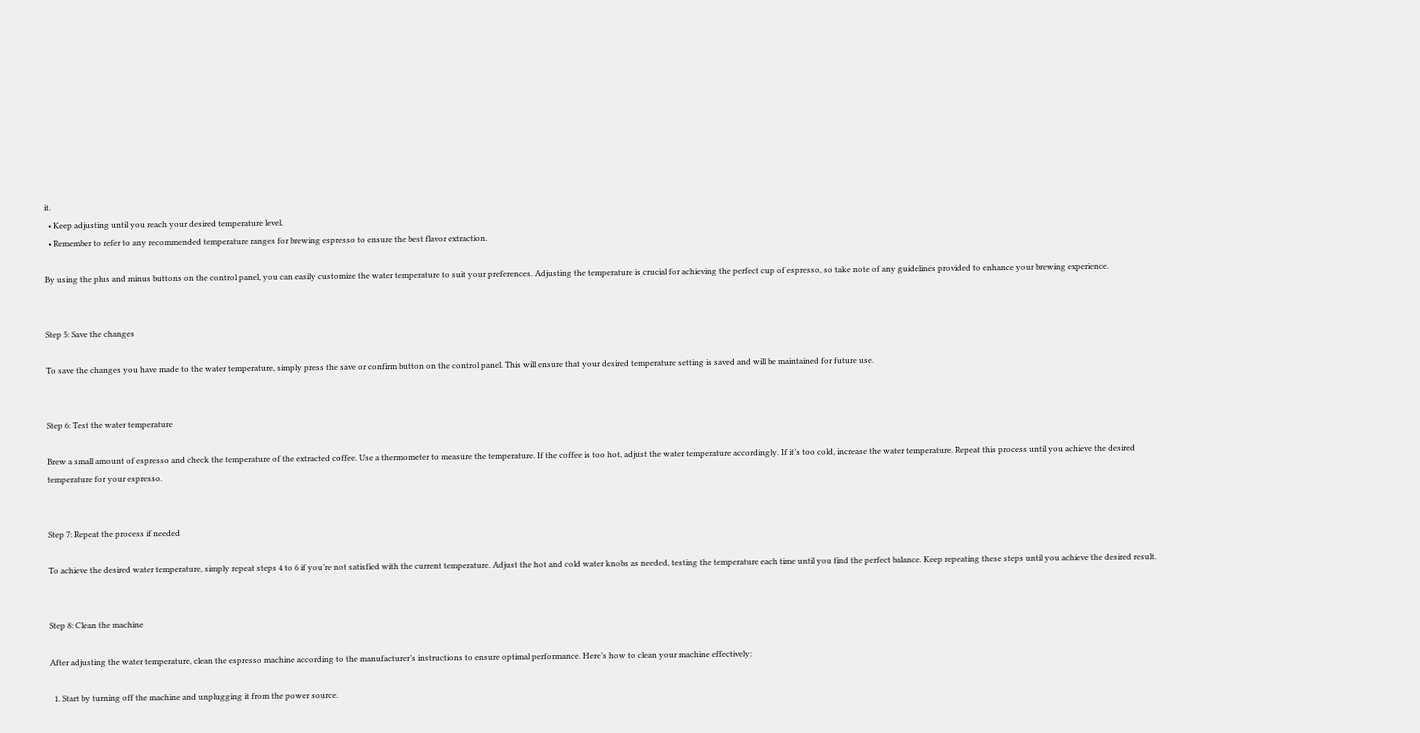it.
  • Keep adjusting until you reach your desired temperature level.
  • Remember to refer to any recommended temperature ranges for brewing espresso to ensure the best flavor extraction.

By using the plus and minus buttons on the control panel, you can easily customize the water temperature to suit your preferences. Adjusting the temperature is crucial for achieving the perfect cup of espresso, so take note of any guidelines provided to enhance your brewing experience.


Step 5: Save the changes

To save the changes you have made to the water temperature, simply press the save or confirm button on the control panel. This will ensure that your desired temperature setting is saved and will be maintained for future use.


Step 6: Test the water temperature

Brew a small amount of espresso and check the temperature of the extracted coffee. Use a thermometer to measure the temperature. If the coffee is too hot, adjust the water temperature accordingly. If it’s too cold, increase the water temperature. Repeat this process until you achieve the desired temperature for your espresso.


Step 7: Repeat the process if needed

To achieve the desired water temperature, simply repeat steps 4 to 6 if you’re not satisfied with the current temperature. Adjust the hot and cold water knobs as needed, testing the temperature each time until you find the perfect balance. Keep repeating these steps until you achieve the desired result.


Step 8: Clean the machine

After adjusting the water temperature, clean the espresso machine according to the manufacturer’s instructions to ensure optimal performance. Here’s how to clean your machine effectively:

  1. Start by turning off the machine and unplugging it from the power source.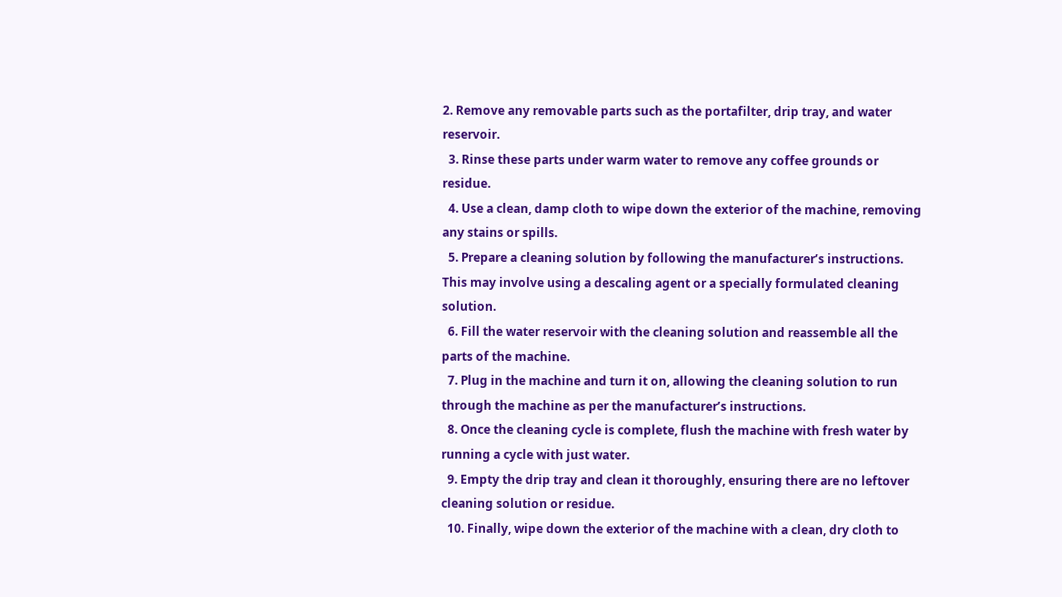2. Remove any removable parts such as the portafilter, drip tray, and water reservoir.
  3. Rinse these parts under warm water to remove any coffee grounds or residue.
  4. Use a clean, damp cloth to wipe down the exterior of the machine, removing any stains or spills.
  5. Prepare a cleaning solution by following the manufacturer’s instructions. This may involve using a descaling agent or a specially formulated cleaning solution.
  6. Fill the water reservoir with the cleaning solution and reassemble all the parts of the machine.
  7. Plug in the machine and turn it on, allowing the cleaning solution to run through the machine as per the manufacturer’s instructions.
  8. Once the cleaning cycle is complete, flush the machine with fresh water by running a cycle with just water.
  9. Empty the drip tray and clean it thoroughly, ensuring there are no leftover cleaning solution or residue.
  10. Finally, wipe down the exterior of the machine with a clean, dry cloth to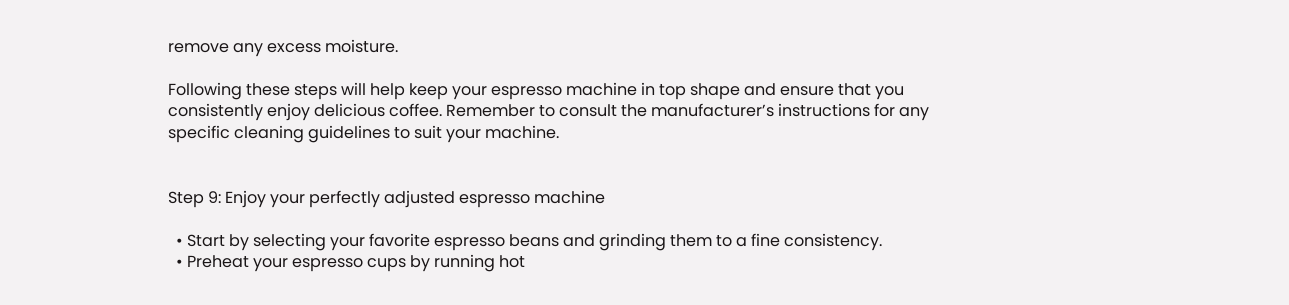remove any excess moisture.

Following these steps will help keep your espresso machine in top shape and ensure that you consistently enjoy delicious coffee. Remember to consult the manufacturer’s instructions for any specific cleaning guidelines to suit your machine.


Step 9: Enjoy your perfectly adjusted espresso machine

  • Start by selecting your favorite espresso beans and grinding them to a fine consistency.
  • Preheat your espresso cups by running hot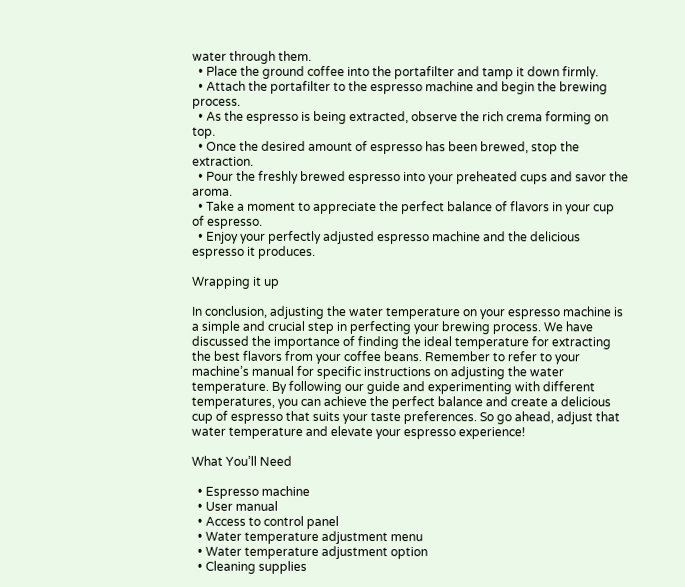water through them.
  • Place the ground coffee into the portafilter and tamp it down firmly.
  • Attach the portafilter to the espresso machine and begin the brewing process.
  • As the espresso is being extracted, observe the rich crema forming on top.
  • Once the desired amount of espresso has been brewed, stop the extraction.
  • Pour the freshly brewed espresso into your preheated cups and savor the aroma.
  • Take a moment to appreciate the perfect balance of flavors in your cup of espresso.
  • Enjoy your perfectly adjusted espresso machine and the delicious espresso it produces.

Wrapping it up

In conclusion, adjusting the water temperature on your espresso machine is a simple and crucial step in perfecting your brewing process. We have discussed the importance of finding the ideal temperature for extracting the best flavors from your coffee beans. Remember to refer to your machine’s manual for specific instructions on adjusting the water temperature. By following our guide and experimenting with different temperatures, you can achieve the perfect balance and create a delicious cup of espresso that suits your taste preferences. So go ahead, adjust that water temperature and elevate your espresso experience!

What You’ll Need

  • Espresso machine
  • User manual
  • Access to control panel
  • Water temperature adjustment menu
  • Water temperature adjustment option
  • Cleaning supplies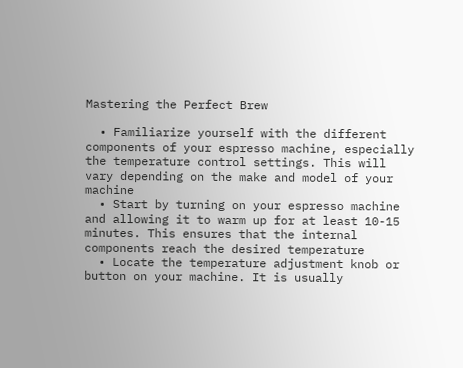Mastering the Perfect Brew

  • Familiarize yourself with the different components of your espresso machine, especially the temperature control settings. This will vary depending on the make and model of your machine
  • Start by turning on your espresso machine and allowing it to warm up for at least 10-15 minutes. This ensures that the internal components reach the desired temperature
  • Locate the temperature adjustment knob or button on your machine. It is usually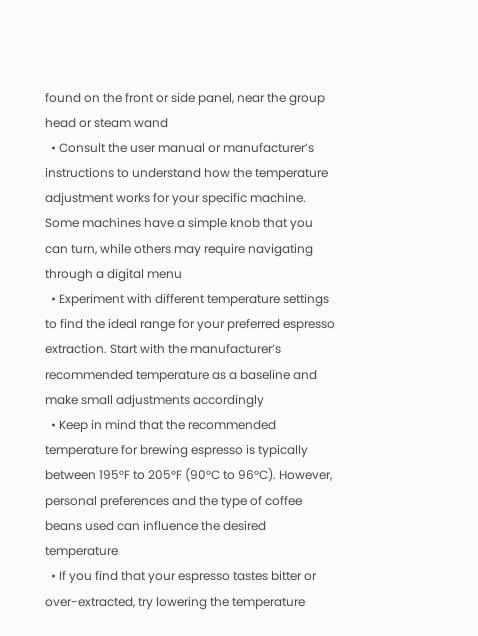found on the front or side panel, near the group head or steam wand
  • Consult the user manual or manufacturer’s instructions to understand how the temperature adjustment works for your specific machine. Some machines have a simple knob that you can turn, while others may require navigating through a digital menu
  • Experiment with different temperature settings to find the ideal range for your preferred espresso extraction. Start with the manufacturer’s recommended temperature as a baseline and make small adjustments accordingly
  • Keep in mind that the recommended temperature for brewing espresso is typically between 195°F to 205°F (90°C to 96°C). However, personal preferences and the type of coffee beans used can influence the desired temperature
  • If you find that your espresso tastes bitter or over-extracted, try lowering the temperature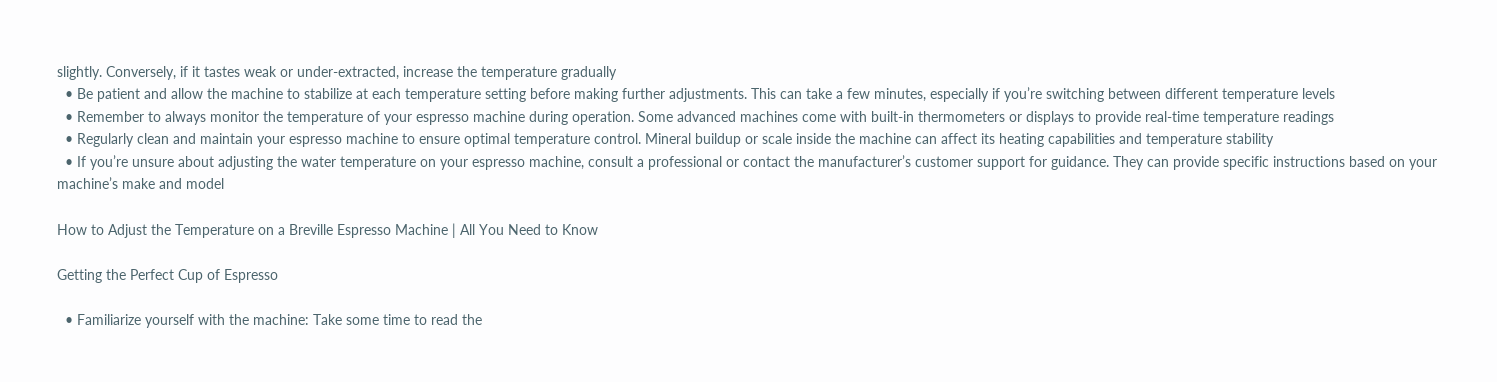slightly. Conversely, if it tastes weak or under-extracted, increase the temperature gradually
  • Be patient and allow the machine to stabilize at each temperature setting before making further adjustments. This can take a few minutes, especially if you’re switching between different temperature levels
  • Remember to always monitor the temperature of your espresso machine during operation. Some advanced machines come with built-in thermometers or displays to provide real-time temperature readings
  • Regularly clean and maintain your espresso machine to ensure optimal temperature control. Mineral buildup or scale inside the machine can affect its heating capabilities and temperature stability
  • If you’re unsure about adjusting the water temperature on your espresso machine, consult a professional or contact the manufacturer’s customer support for guidance. They can provide specific instructions based on your machine’s make and model

How to Adjust the Temperature on a Breville Espresso Machine | All You Need to Know

Getting the Perfect Cup of Espresso

  • Familiarize yourself with the machine: Take some time to read the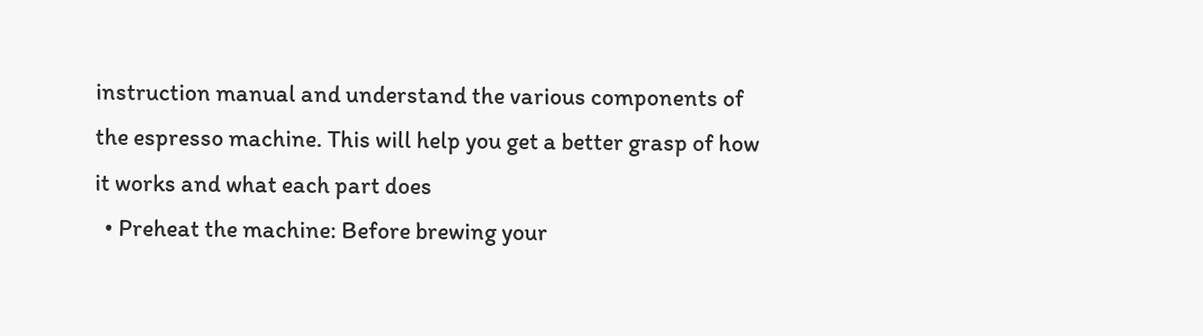instruction manual and understand the various components of the espresso machine. This will help you get a better grasp of how it works and what each part does
  • Preheat the machine: Before brewing your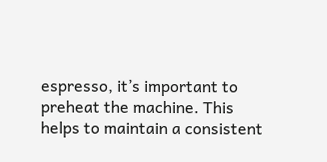espresso, it’s important to preheat the machine. This helps to maintain a consistent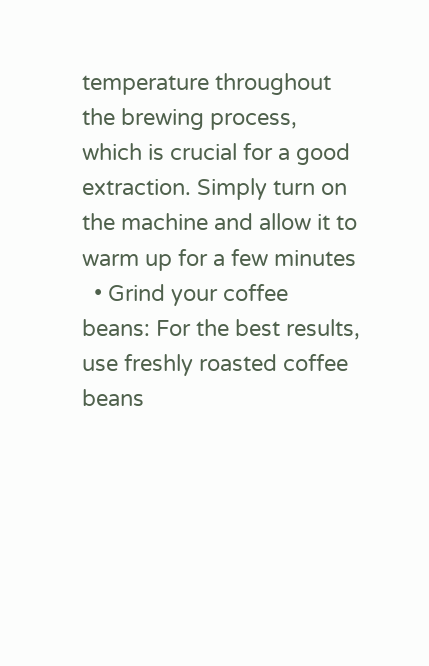temperature throughout the brewing process, which is crucial for a good extraction. Simply turn on the machine and allow it to warm up for a few minutes
  • Grind your coffee beans: For the best results, use freshly roasted coffee beans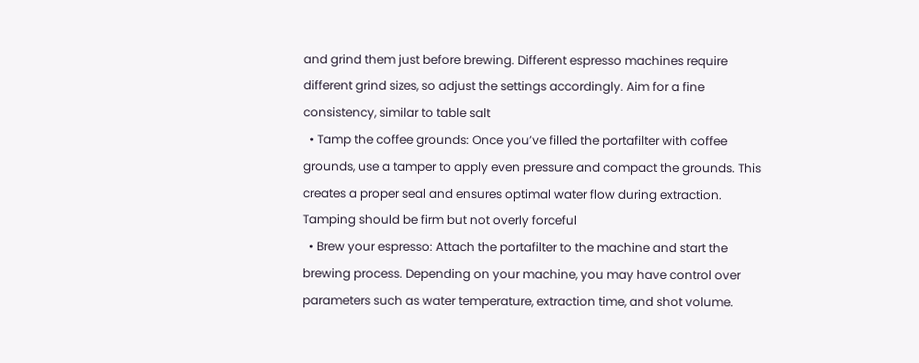and grind them just before brewing. Different espresso machines require different grind sizes, so adjust the settings accordingly. Aim for a fine consistency, similar to table salt
  • Tamp the coffee grounds: Once you’ve filled the portafilter with coffee grounds, use a tamper to apply even pressure and compact the grounds. This creates a proper seal and ensures optimal water flow during extraction. Tamping should be firm but not overly forceful
  • Brew your espresso: Attach the portafilter to the machine and start the brewing process. Depending on your machine, you may have control over parameters such as water temperature, extraction time, and shot volume.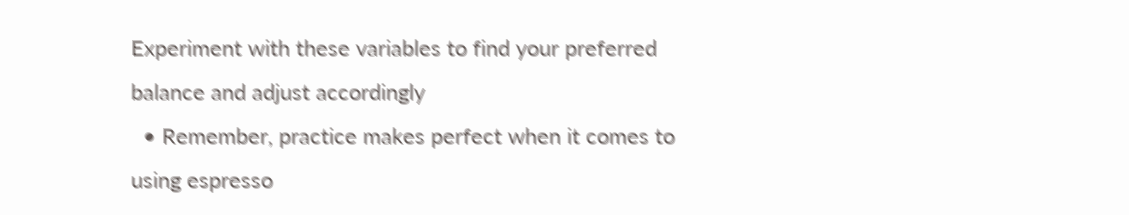Experiment with these variables to find your preferred balance and adjust accordingly
  • Remember, practice makes perfect when it comes to using espresso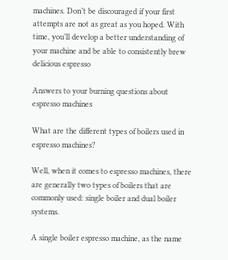machines. Don’t be discouraged if your first attempts are not as great as you hoped. With time, you’ll develop a better understanding of your machine and be able to consistently brew delicious espresso

Answers to your burning questions about espresso machines

What are the different types of boilers used in espresso machines?

Well, when it comes to espresso machines, there are generally two types of boilers that are commonly used: single boiler and dual boiler systems.

A single boiler espresso machine, as the name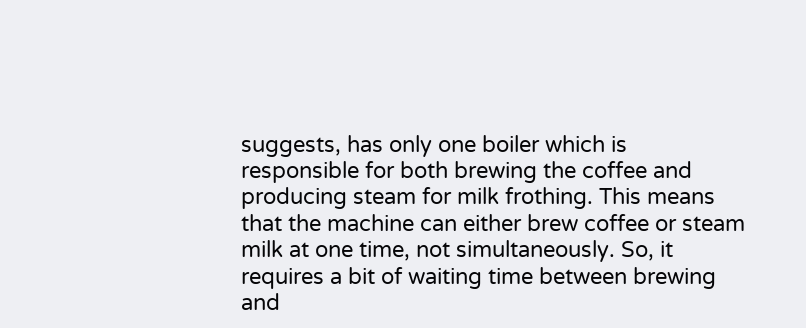suggests, has only one boiler which is responsible for both brewing the coffee and producing steam for milk frothing. This means that the machine can either brew coffee or steam milk at one time, not simultaneously. So, it requires a bit of waiting time between brewing and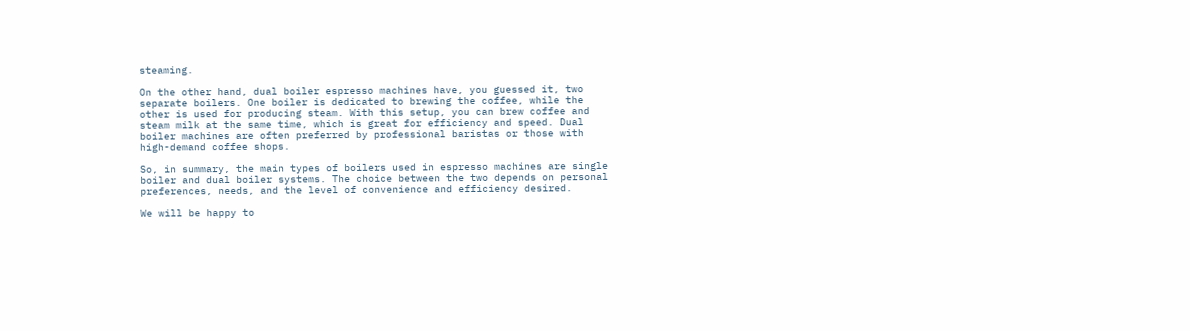steaming.

On the other hand, dual boiler espresso machines have, you guessed it, two separate boilers. One boiler is dedicated to brewing the coffee, while the other is used for producing steam. With this setup, you can brew coffee and steam milk at the same time, which is great for efficiency and speed. Dual boiler machines are often preferred by professional baristas or those with high-demand coffee shops.

So, in summary, the main types of boilers used in espresso machines are single boiler and dual boiler systems. The choice between the two depends on personal preferences, needs, and the level of convenience and efficiency desired.

We will be happy to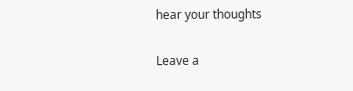hear your thoughts

Leave a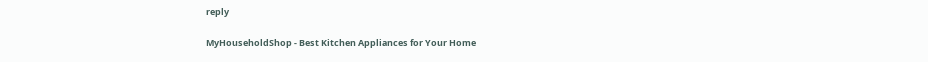reply

MyHouseholdShop - Best Kitchen Appliances for Your Home